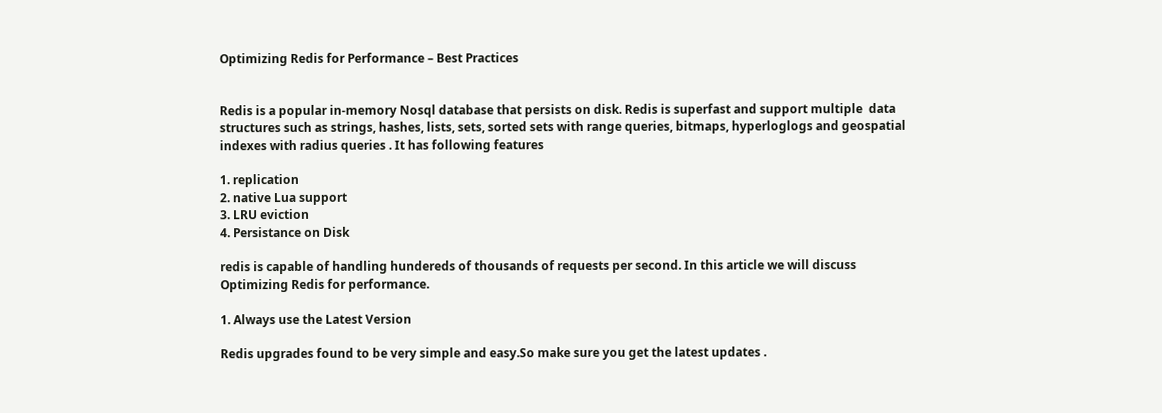Optimizing Redis for Performance – Best Practices


Redis is a popular in-memory Nosql database that persists on disk. Redis is superfast and support multiple  data structures such as strings, hashes, lists, sets, sorted sets with range queries, bitmaps, hyperloglogs and geospatial indexes with radius queries . It has following features

1. replication
2. native Lua support
3. LRU eviction
4. Persistance on Disk

redis is capable of handling hundereds of thousands of requests per second. In this article we will discuss Optimizing Redis for performance.

1. Always use the Latest Version

Redis upgrades found to be very simple and easy.So make sure you get the latest updates .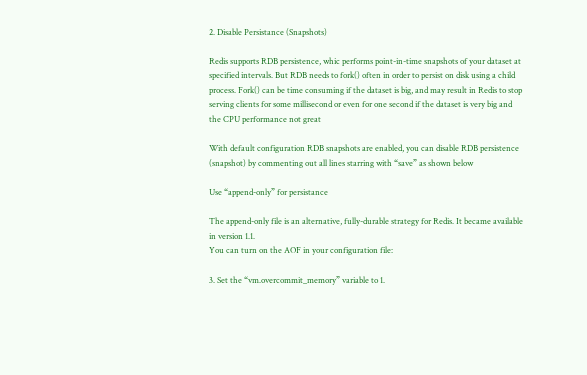2. Disable Persistance (Snapshots)

Redis supports RDB persistence, whic performs point-in-time snapshots of your dataset at specified intervals. But RDB needs to fork() often in order to persist on disk using a child process. Fork() can be time consuming if the dataset is big, and may result in Redis to stop serving clients for some millisecond or even for one second if the dataset is very big and the CPU performance not great

With default configuration RDB snapshots are enabled, you can disable RDB persistence (snapshot) by commenting out all lines starring with “save” as shown below

Use “append-only” for persistance

The append-only file is an alternative, fully-durable strategy for Redis. It became available in version 1.1.
You can turn on the AOF in your configuration file:

3. Set the “vm.overcommit_memory” variable to 1.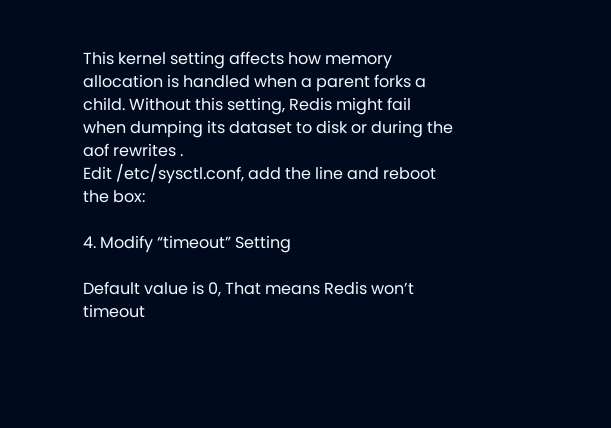This kernel setting affects how memory allocation is handled when a parent forks a child. Without this setting, Redis might fail when dumping its dataset to disk or during the aof rewrites .
Edit /etc/sysctl.conf, add the line and reboot the box:

4. Modify “timeout” Setting

Default value is 0, That means Redis won’t timeout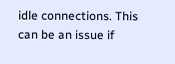idle connections. This can be an issue if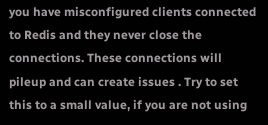you have misconfigured clients connected to Redis and they never close the connections. These connections will pileup and can create issues . Try to set this to a small value, if you are not using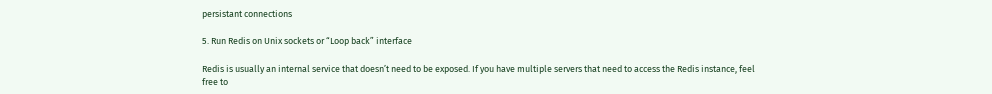persistant connections

5. Run Redis on Unix sockets or “Loop back” interface

Redis is usually an internal service that doesn’t need to be exposed. If you have multiple servers that need to access the Redis instance, feel free to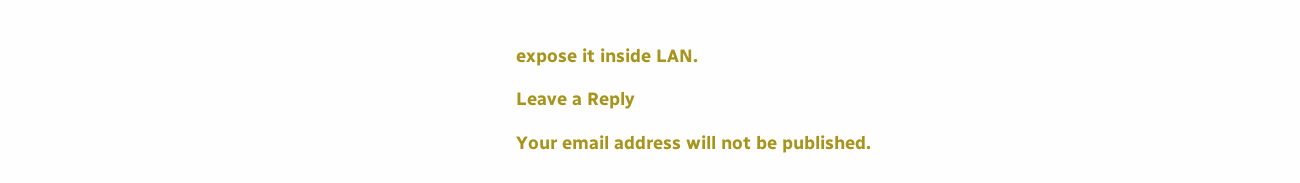expose it inside LAN.

Leave a Reply

Your email address will not be published.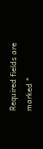Required fields are marked *